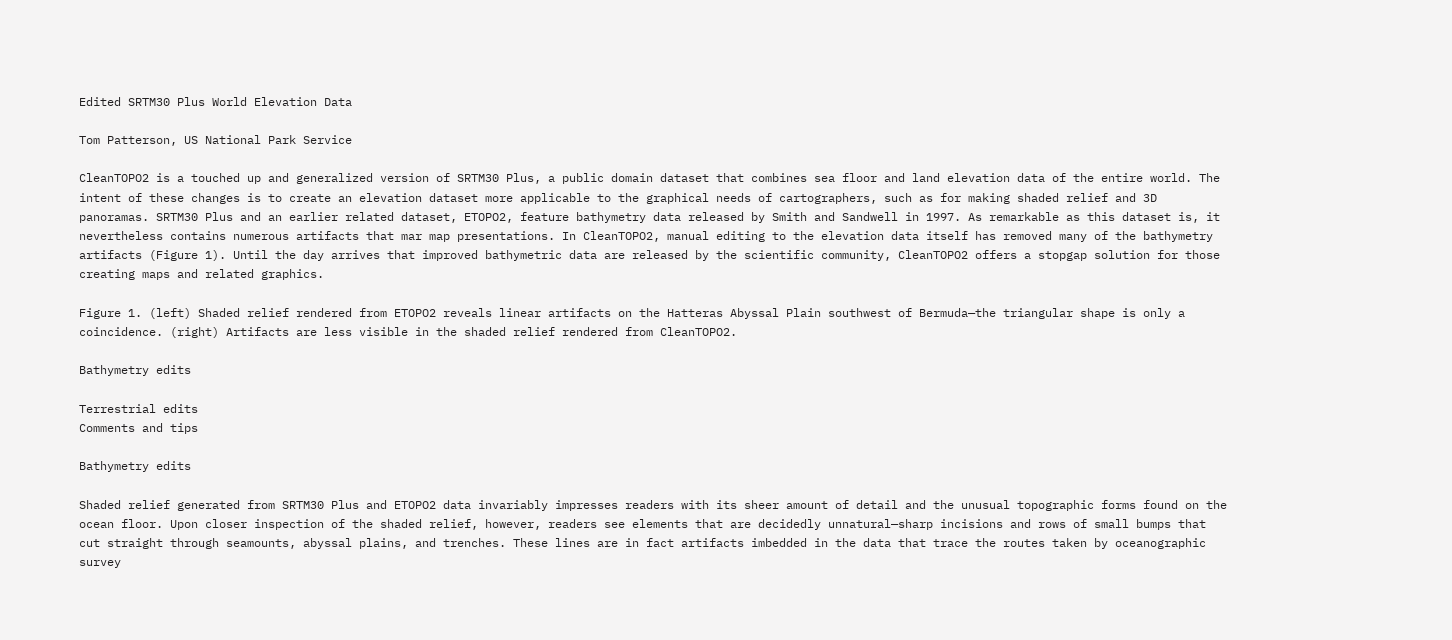Edited SRTM30 Plus World Elevation Data

Tom Patterson, US National Park Service

CleanTOPO2 is a touched up and generalized version of SRTM30 Plus, a public domain dataset that combines sea floor and land elevation data of the entire world. The intent of these changes is to create an elevation dataset more applicable to the graphical needs of cartographers, such as for making shaded relief and 3D panoramas. SRTM30 Plus and an earlier related dataset, ETOPO2, feature bathymetry data released by Smith and Sandwell in 1997. As remarkable as this dataset is, it nevertheless contains numerous artifacts that mar map presentations. In CleanTOPO2, manual editing to the elevation data itself has removed many of the bathymetry artifacts (Figure 1). Until the day arrives that improved bathymetric data are released by the scientific community, CleanTOPO2 offers a stopgap solution for those creating maps and related graphics.

Figure 1. (left) Shaded relief rendered from ETOPO2 reveals linear artifacts on the Hatteras Abyssal Plain southwest of Bermuda—the triangular shape is only a coincidence. (right) Artifacts are less visible in the shaded relief rendered from CleanTOPO2.

Bathymetry edits

Terrestrial edits
Comments and tips

Bathymetry edits

Shaded relief generated from SRTM30 Plus and ETOPO2 data invariably impresses readers with its sheer amount of detail and the unusual topographic forms found on the ocean floor. Upon closer inspection of the shaded relief, however, readers see elements that are decidedly unnatural—sharp incisions and rows of small bumps that cut straight through seamounts, abyssal plains, and trenches. These lines are in fact artifacts imbedded in the data that trace the routes taken by oceanographic survey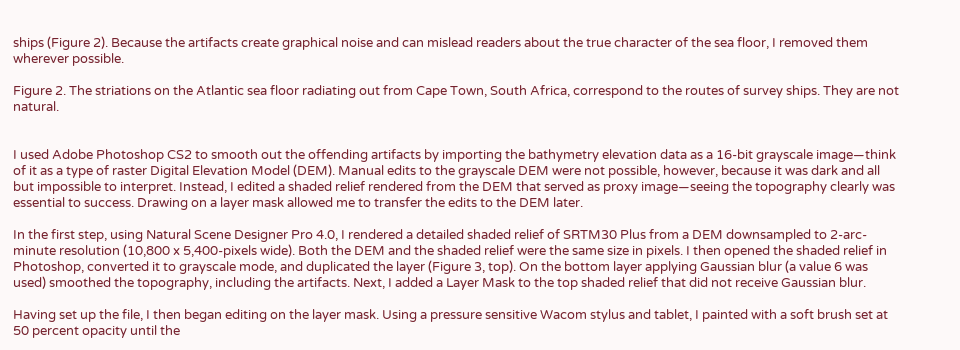ships (Figure 2). Because the artifacts create graphical noise and can mislead readers about the true character of the sea floor, I removed them wherever possible.

Figure 2. The striations on the Atlantic sea floor radiating out from Cape Town, South Africa, correspond to the routes of survey ships. They are not natural.


I used Adobe Photoshop CS2 to smooth out the offending artifacts by importing the bathymetry elevation data as a 16-bit grayscale image—think of it as a type of raster Digital Elevation Model (DEM). Manual edits to the grayscale DEM were not possible, however, because it was dark and all but impossible to interpret. Instead, I edited a shaded relief rendered from the DEM that served as proxy image—seeing the topography clearly was essential to success. Drawing on a layer mask allowed me to transfer the edits to the DEM later.

In the first step, using Natural Scene Designer Pro 4.0, I rendered a detailed shaded relief of SRTM30 Plus from a DEM downsampled to 2-arc-minute resolution (10,800 x 5,400-pixels wide). Both the DEM and the shaded relief were the same size in pixels. I then opened the shaded relief in Photoshop, converted it to grayscale mode, and duplicated the layer (Figure 3, top). On the bottom layer applying Gaussian blur (a value 6 was used) smoothed the topography, including the artifacts. Next, I added a Layer Mask to the top shaded relief that did not receive Gaussian blur.

Having set up the file, I then began editing on the layer mask. Using a pressure sensitive Wacom stylus and tablet, I painted with a soft brush set at 50 percent opacity until the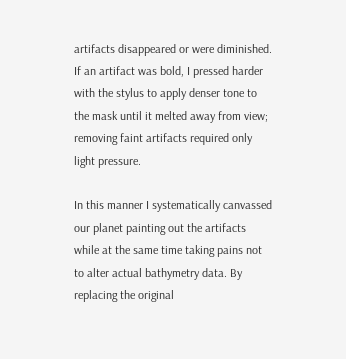artifacts disappeared or were diminished. If an artifact was bold, I pressed harder with the stylus to apply denser tone to the mask until it melted away from view; removing faint artifacts required only light pressure.

In this manner I systematically canvassed our planet painting out the artifacts while at the same time taking pains not to alter actual bathymetry data. By replacing the original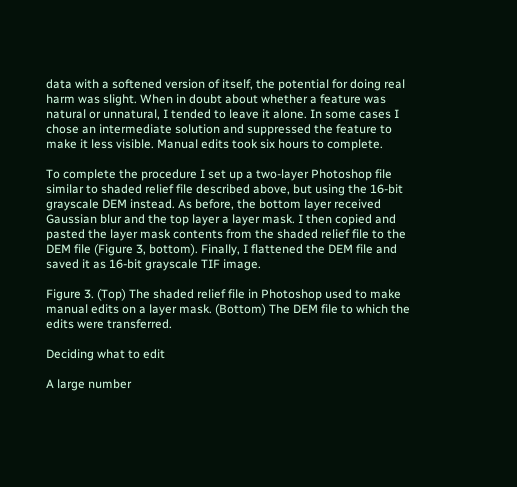data with a softened version of itself, the potential for doing real harm was slight. When in doubt about whether a feature was natural or unnatural, I tended to leave it alone. In some cases I chose an intermediate solution and suppressed the feature to make it less visible. Manual edits took six hours to complete.

To complete the procedure I set up a two-layer Photoshop file similar to shaded relief file described above, but using the 16-bit grayscale DEM instead. As before, the bottom layer received Gaussian blur and the top layer a layer mask. I then copied and pasted the layer mask contents from the shaded relief file to the DEM file (Figure 3, bottom). Finally, I flattened the DEM file and saved it as 16-bit grayscale TIF image.

Figure 3. (Top) The shaded relief file in Photoshop used to make manual edits on a layer mask. (Bottom) The DEM file to which the edits were transferred.

Deciding what to edit

A large number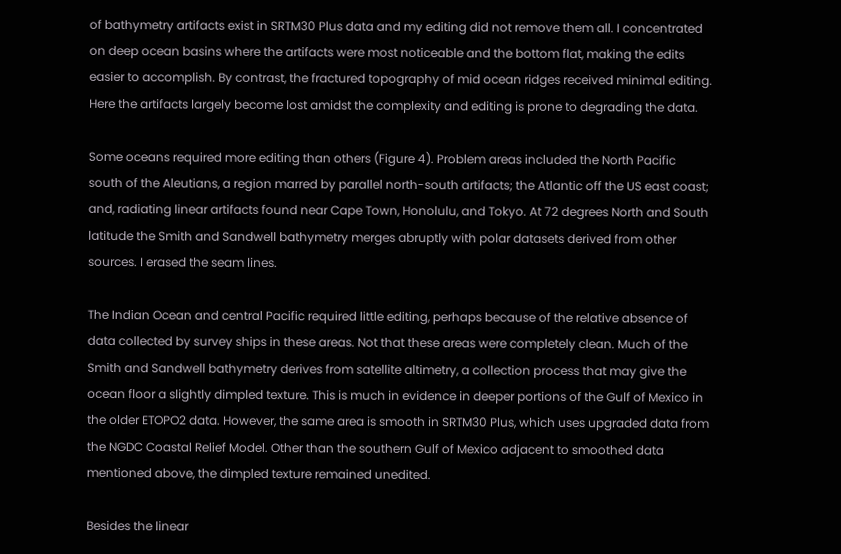of bathymetry artifacts exist in SRTM30 Plus data and my editing did not remove them all. I concentrated on deep ocean basins where the artifacts were most noticeable and the bottom flat, making the edits easier to accomplish. By contrast, the fractured topography of mid ocean ridges received minimal editing. Here the artifacts largely become lost amidst the complexity and editing is prone to degrading the data.

Some oceans required more editing than others (Figure 4). Problem areas included the North Pacific south of the Aleutians, a region marred by parallel north-south artifacts; the Atlantic off the US east coast; and, radiating linear artifacts found near Cape Town, Honolulu, and Tokyo. At 72 degrees North and South latitude the Smith and Sandwell bathymetry merges abruptly with polar datasets derived from other sources. I erased the seam lines.

The Indian Ocean and central Pacific required little editing, perhaps because of the relative absence of data collected by survey ships in these areas. Not that these areas were completely clean. Much of the Smith and Sandwell bathymetry derives from satellite altimetry, a collection process that may give the ocean floor a slightly dimpled texture. This is much in evidence in deeper portions of the Gulf of Mexico in the older ETOPO2 data. However, the same area is smooth in SRTM30 Plus, which uses upgraded data from the NGDC Coastal Relief Model. Other than the southern Gulf of Mexico adjacent to smoothed data mentioned above, the dimpled texture remained unedited.

Besides the linear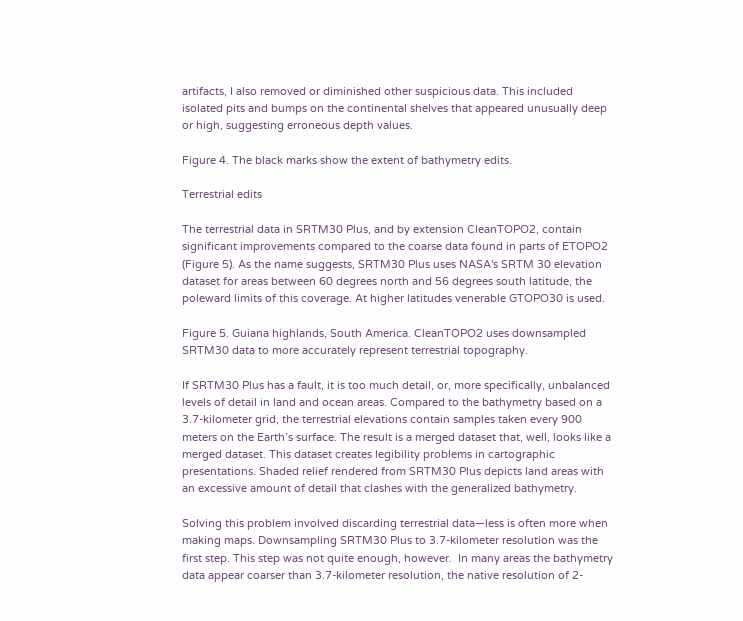artifacts, I also removed or diminished other suspicious data. This included isolated pits and bumps on the continental shelves that appeared unusually deep or high, suggesting erroneous depth values.

Figure 4. The black marks show the extent of bathymetry edits.

Terrestrial edits

The terrestrial data in SRTM30 Plus, and by extension CleanTOPO2, contain significant improvements compared to the coarse data found in parts of ETOPO2 (Figure 5). As the name suggests, SRTM30 Plus uses NASA's SRTM 30 elevation dataset for areas between 60 degrees north and 56 degrees south latitude, the poleward limits of this coverage. At higher latitudes venerable GTOPO30 is used.

Figure 5. Guiana highlands, South America. CleanTOPO2 uses downsampled SRTM30 data to more accurately represent terrestrial topography.

If SRTM30 Plus has a fault, it is too much detail, or, more specifically, unbalanced levels of detail in land and ocean areas. Compared to the bathymetry based on a 3.7-kilometer grid, the terrestrial elevations contain samples taken every 900 meters on the Earth’s surface. The result is a merged dataset that, well, looks like a merged dataset. This dataset creates legibility problems in cartographic presentations. Shaded relief rendered from SRTM30 Plus depicts land areas with an excessive amount of detail that clashes with the generalized bathymetry.

Solving this problem involved discarding terrestrial data—less is often more when making maps. Downsampling SRTM30 Plus to 3.7-kilometer resolution was the first step. This step was not quite enough, however.  In many areas the bathymetry data appear coarser than 3.7-kilometer resolution, the native resolution of 2-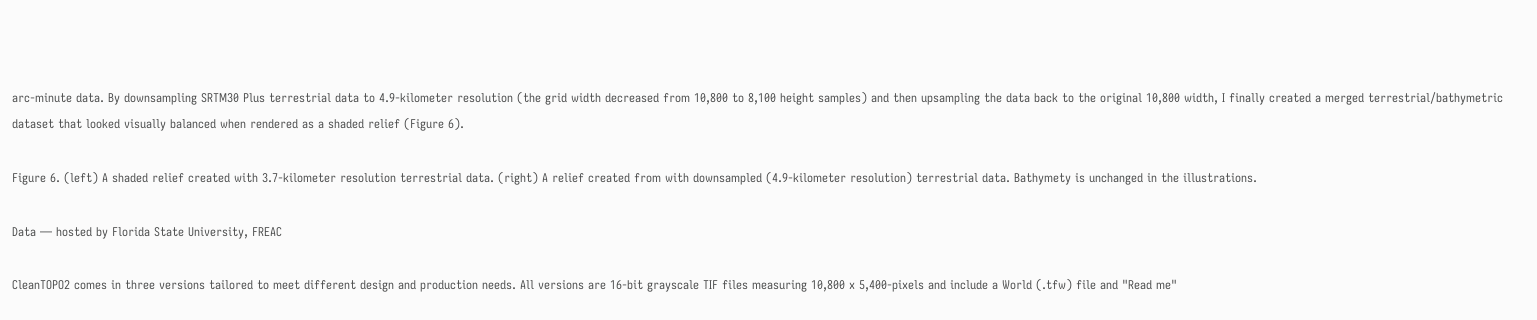arc-minute data. By downsampling SRTM30 Plus terrestrial data to 4.9-kilometer resolution (the grid width decreased from 10,800 to 8,100 height samples) and then upsampling the data back to the original 10,800 width, I finally created a merged terrestrial/bathymetric dataset that looked visually balanced when rendered as a shaded relief (Figure 6).

Figure 6. (left) A shaded relief created with 3.7-kilometer resolution terrestrial data. (right) A relief created from with downsampled (4.9-kilometer resolution) terrestrial data. Bathymety is unchanged in the illustrations.

Data — hosted by Florida State University, FREAC

CleanTOPO2 comes in three versions tailored to meet different design and production needs. All versions are 16-bit grayscale TIF files measuring 10,800 x 5,400-pixels and include a World (.tfw) file and "Read me"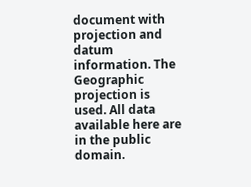document with projection and datum information. The Geographic projection is used. All data available here are in the public domain.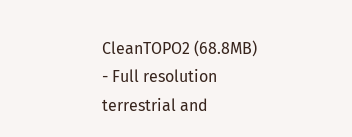CleanTOPO2 (68.8MB) - Full resolution terrestrial and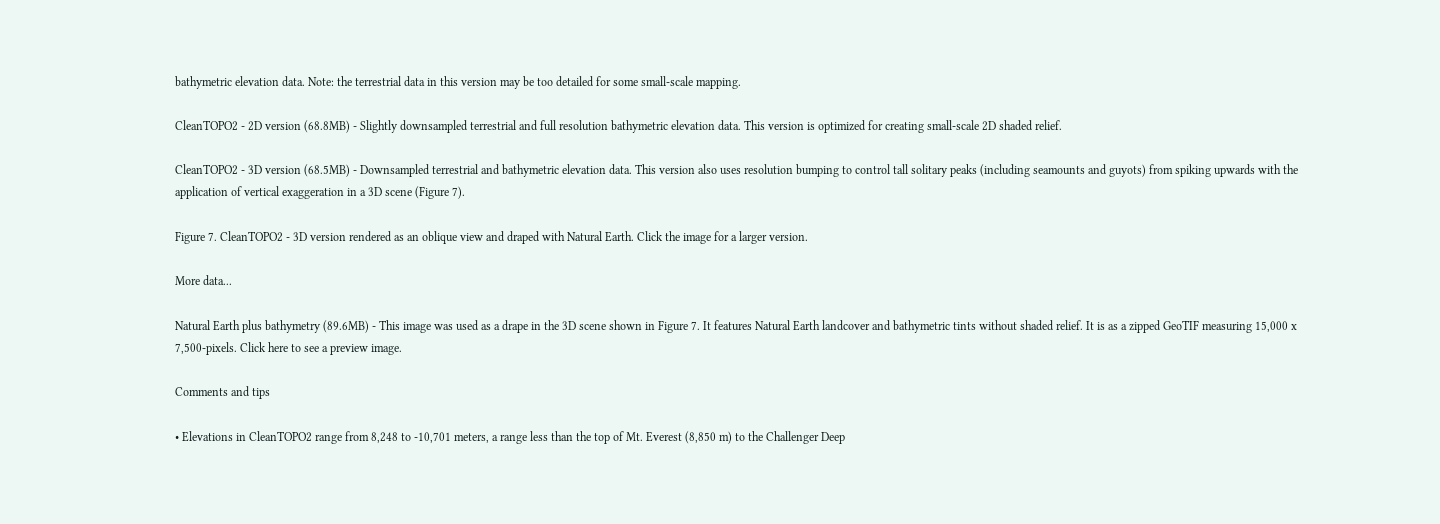bathymetric elevation data. Note: the terrestrial data in this version may be too detailed for some small-scale mapping.

CleanTOPO2 - 2D version (68.8MB) - Slightly downsampled terrestrial and full resolution bathymetric elevation data. This version is optimized for creating small-scale 2D shaded relief.

CleanTOPO2 - 3D version (68.5MB) - Downsampled terrestrial and bathymetric elevation data. This version also uses resolution bumping to control tall solitary peaks (including seamounts and guyots) from spiking upwards with the application of vertical exaggeration in a 3D scene (Figure 7).

Figure 7. CleanTOPO2 - 3D version rendered as an oblique view and draped with Natural Earth. Click the image for a larger version.

More data...

Natural Earth plus bathymetry (89.6MB) - This image was used as a drape in the 3D scene shown in Figure 7. It features Natural Earth landcover and bathymetric tints without shaded relief. It is as a zipped GeoTIF measuring 15,000 x 7,500-pixels. Click here to see a preview image.

Comments and tips

• Elevations in CleanTOPO2 range from 8,248 to -10,701 meters, a range less than the top of Mt. Everest (8,850 m) to the Challenger Deep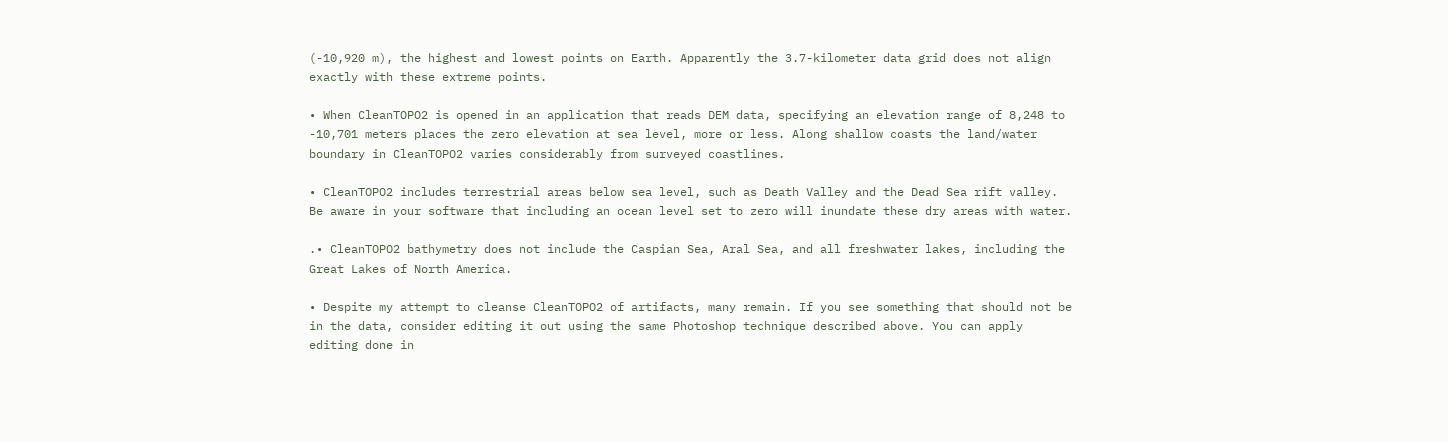(-10,920 m), the highest and lowest points on Earth. Apparently the 3.7-kilometer data grid does not align exactly with these extreme points.

• When CleanTOPO2 is opened in an application that reads DEM data, specifying an elevation range of 8,248 to -10,701 meters places the zero elevation at sea level, more or less. Along shallow coasts the land/water boundary in CleanTOPO2 varies considerably from surveyed coastlines.

• CleanTOPO2 includes terrestrial areas below sea level, such as Death Valley and the Dead Sea rift valley. Be aware in your software that including an ocean level set to zero will inundate these dry areas with water.

.• CleanTOPO2 bathymetry does not include the Caspian Sea, Aral Sea, and all freshwater lakes, including the Great Lakes of North America.

• Despite my attempt to cleanse CleanTOPO2 of artifacts, many remain. If you see something that should not be in the data, consider editing it out using the same Photoshop technique described above. You can apply editing done in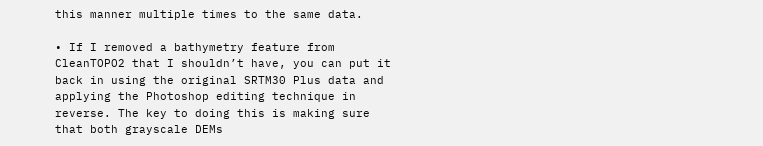this manner multiple times to the same data.

• If I removed a bathymetry feature from CleanTOPO2 that I shouldn’t have, you can put it back in using the original SRTM30 Plus data and applying the Photoshop editing technique in reverse. The key to doing this is making sure that both grayscale DEMs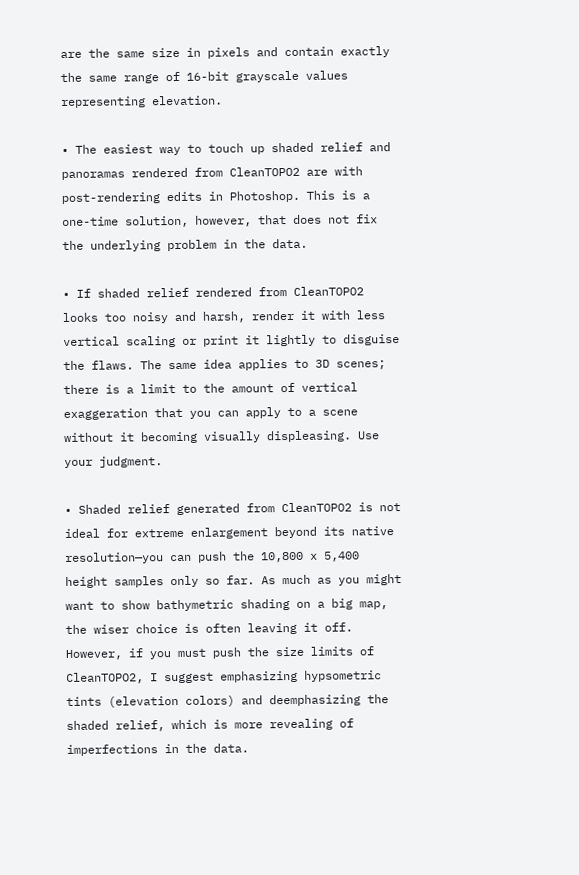are the same size in pixels and contain exactly the same range of 16-bit grayscale values representing elevation.

• The easiest way to touch up shaded relief and panoramas rendered from CleanTOPO2 are with post-rendering edits in Photoshop. This is a one-time solution, however, that does not fix the underlying problem in the data.

• If shaded relief rendered from CleanTOPO2 looks too noisy and harsh, render it with less vertical scaling or print it lightly to disguise the flaws. The same idea applies to 3D scenes; there is a limit to the amount of vertical exaggeration that you can apply to a scene without it becoming visually displeasing. Use your judgment.

• Shaded relief generated from CleanTOPO2 is not ideal for extreme enlargement beyond its native resolution—you can push the 10,800 x 5,400 height samples only so far. As much as you might want to show bathymetric shading on a big map, the wiser choice is often leaving it off. However, if you must push the size limits of CleanTOPO2, I suggest emphasizing hypsometric tints (elevation colors) and deemphasizing the shaded relief, which is more revealing of imperfections in the data.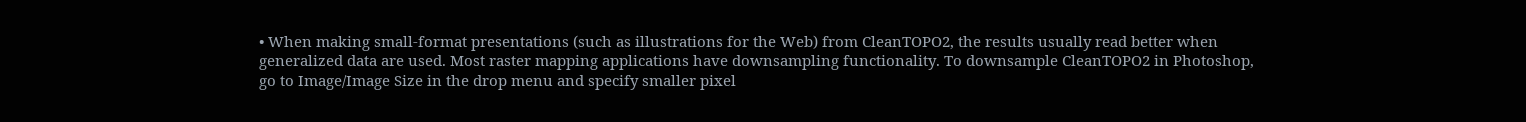• When making small-format presentations (such as illustrations for the Web) from CleanTOPO2, the results usually read better when generalized data are used. Most raster mapping applications have downsampling functionality. To downsample CleanTOPO2 in Photoshop, go to Image/Image Size in the drop menu and specify smaller pixel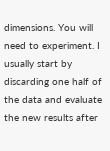dimensions. You will need to experiment. I usually start by discarding one half of the data and evaluate the new results after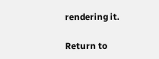rendering it.

Return to